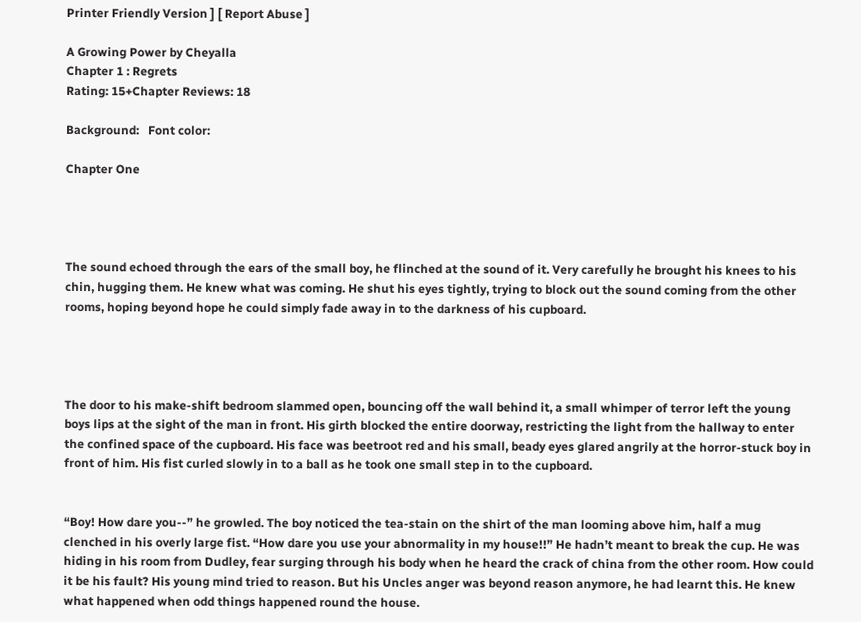Printer Friendly Version ] [ Report Abuse ]

A Growing Power by Cheyalla
Chapter 1 : Regrets
Rating: 15+Chapter Reviews: 18

Background:   Font color:

Chapter One




The sound echoed through the ears of the small boy, he flinched at the sound of it. Very carefully he brought his knees to his chin, hugging them. He knew what was coming. He shut his eyes tightly, trying to block out the sound coming from the other rooms, hoping beyond hope he could simply fade away in to the darkness of his cupboard.




The door to his make-shift bedroom slammed open, bouncing off the wall behind it, a small whimper of terror left the young boys lips at the sight of the man in front. His girth blocked the entire doorway, restricting the light from the hallway to enter the confined space of the cupboard. His face was beetroot red and his small, beady eyes glared angrily at the horror-stuck boy in front of him. His fist curled slowly in to a ball as he took one small step in to the cupboard.


“Boy! How dare you--” he growled. The boy noticed the tea-stain on the shirt of the man looming above him, half a mug clenched in his overly large fist. “How dare you use your abnormality in my house!!” He hadn’t meant to break the cup. He was hiding in his room from Dudley, fear surging through his body when he heard the crack of china from the other room. How could it be his fault? His young mind tried to reason. But his Uncles anger was beyond reason anymore, he had learnt this. He knew what happened when odd things happened round the house.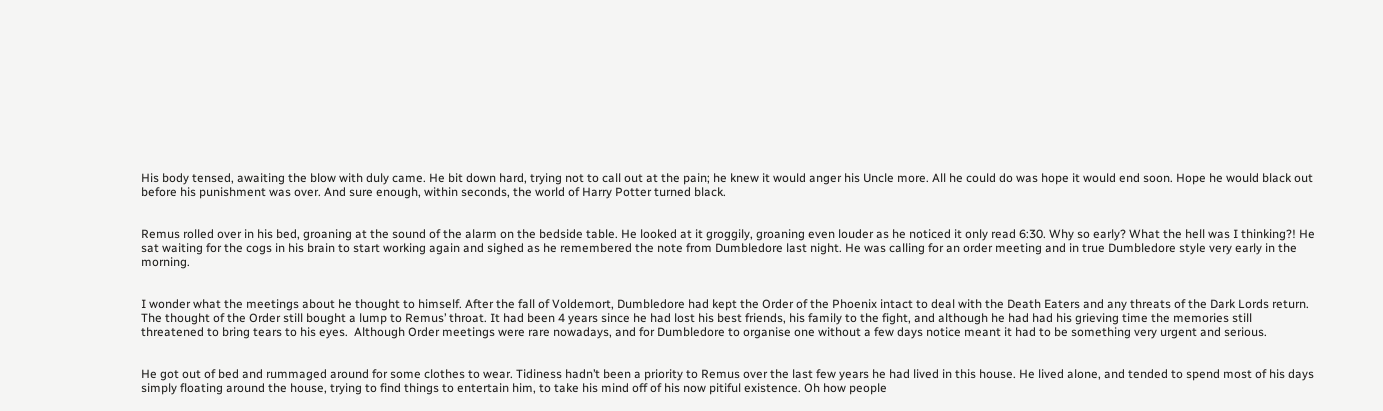His body tensed, awaiting the blow with duly came. He bit down hard, trying not to call out at the pain; he knew it would anger his Uncle more. All he could do was hope it would end soon. Hope he would black out before his punishment was over. And sure enough, within seconds, the world of Harry Potter turned black.


Remus rolled over in his bed, groaning at the sound of the alarm on the bedside table. He looked at it groggily, groaning even louder as he noticed it only read 6:30. Why so early? What the hell was I thinking?! He sat waiting for the cogs in his brain to start working again and sighed as he remembered the note from Dumbledore last night. He was calling for an order meeting and in true Dumbledore style very early in the morning.


I wonder what the meetings about he thought to himself. After the fall of Voldemort, Dumbledore had kept the Order of the Phoenix intact to deal with the Death Eaters and any threats of the Dark Lords return.  The thought of the Order still bought a lump to Remus’ throat. It had been 4 years since he had lost his best friends, his family to the fight, and although he had had his grieving time the memories still threatened to bring tears to his eyes.  Although Order meetings were rare nowadays, and for Dumbledore to organise one without a few days notice meant it had to be something very urgent and serious.


He got out of bed and rummaged around for some clothes to wear. Tidiness hadn’t been a priority to Remus over the last few years he had lived in this house. He lived alone, and tended to spend most of his days simply floating around the house, trying to find things to entertain him, to take his mind off of his now pitiful existence. Oh how people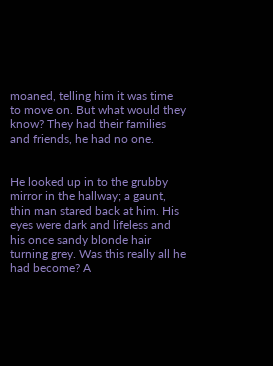moaned, telling him it was time to move on. But what would they know? They had their families and friends, he had no one.


He looked up in to the grubby mirror in the hallway; a gaunt, thin man stared back at him. His eyes were dark and lifeless and his once sandy blonde hair turning grey. Was this really all he had become? A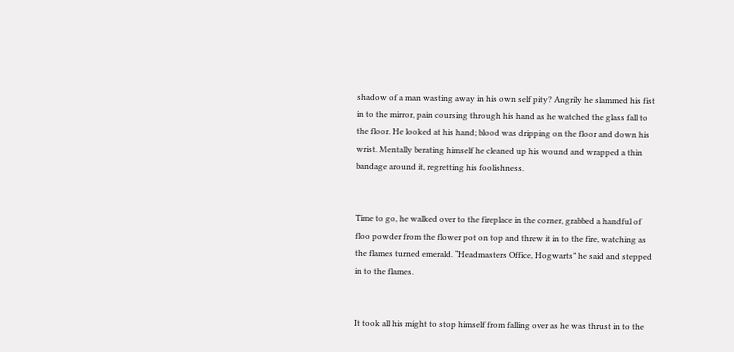shadow of a man wasting away in his own self pity? Angrily he slammed his fist in to the mirror, pain coursing through his hand as he watched the glass fall to the floor. He looked at his hand; blood was dripping on the floor and down his wrist. Mentally berating himself he cleaned up his wound and wrapped a thin bandage around it, regretting his foolishness.


Time to go, he walked over to the fireplace in the corner, grabbed a handful of floo powder from the flower pot on top and threw it in to the fire, watching as the flames turned emerald. “Headmasters Office, Hogwarts” he said and stepped in to the flames.


It took all his might to stop himself from falling over as he was thrust in to the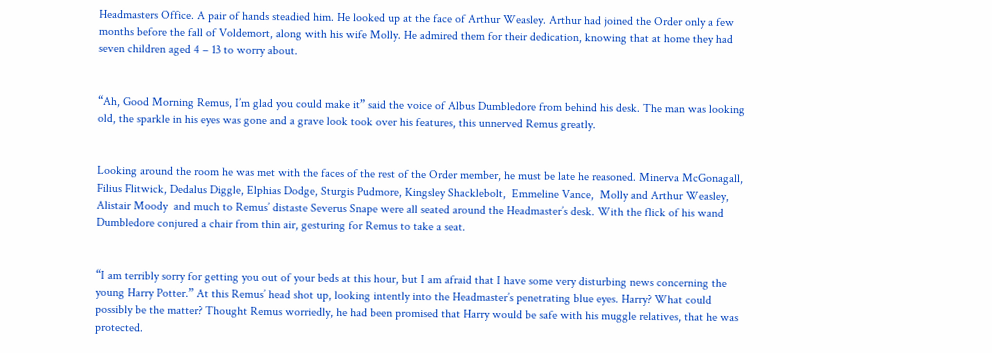Headmasters Office. A pair of hands steadied him. He looked up at the face of Arthur Weasley. Arthur had joined the Order only a few months before the fall of Voldemort, along with his wife Molly. He admired them for their dedication, knowing that at home they had seven children aged 4 – 13 to worry about.


“Ah, Good Morning Remus, I’m glad you could make it” said the voice of Albus Dumbledore from behind his desk. The man was looking old, the sparkle in his eyes was gone and a grave look took over his features, this unnerved Remus greatly.


Looking around the room he was met with the faces of the rest of the Order member, he must be late he reasoned. Minerva McGonagall, Filius Flitwick, Dedalus Diggle, Elphias Dodge, Sturgis Pudmore, Kingsley Shacklebolt,  Emmeline Vance,  Molly and Arthur Weasley, Alistair Moody  and much to Remus’ distaste Severus Snape were all seated around the Headmaster’s desk. With the flick of his wand Dumbledore conjured a chair from thin air, gesturing for Remus to take a seat.


“I am terribly sorry for getting you out of your beds at this hour, but I am afraid that I have some very disturbing news concerning the young Harry Potter.” At this Remus’ head shot up, looking intently into the Headmaster’s penetrating blue eyes. Harry? What could possibly be the matter? Thought Remus worriedly, he had been promised that Harry would be safe with his muggle relatives, that he was protected.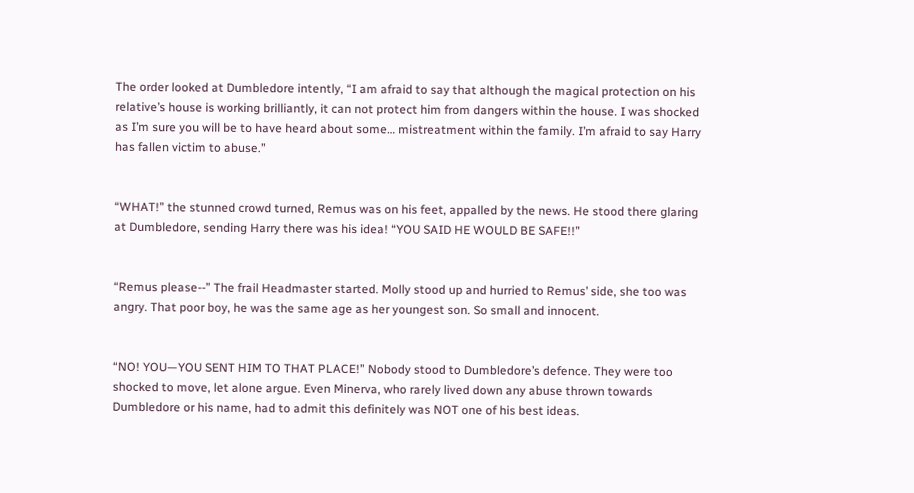The order looked at Dumbledore intently, “I am afraid to say that although the magical protection on his relative’s house is working brilliantly, it can not protect him from dangers within the house. I was shocked as I’m sure you will be to have heard about some… mistreatment within the family. I’m afraid to say Harry has fallen victim to abuse.”


“WHAT!” the stunned crowd turned, Remus was on his feet, appalled by the news. He stood there glaring at Dumbledore, sending Harry there was his idea! “YOU SAID HE WOULD BE SAFE!!”


“Remus please--” The frail Headmaster started. Molly stood up and hurried to Remus’ side, she too was angry. That poor boy, he was the same age as her youngest son. So small and innocent.


“NO! YOU—YOU SENT HIM TO THAT PLACE!” Nobody stood to Dumbledore’s defence. They were too shocked to move, let alone argue. Even Minerva, who rarely lived down any abuse thrown towards Dumbledore or his name, had to admit this definitely was NOT one of his best ideas.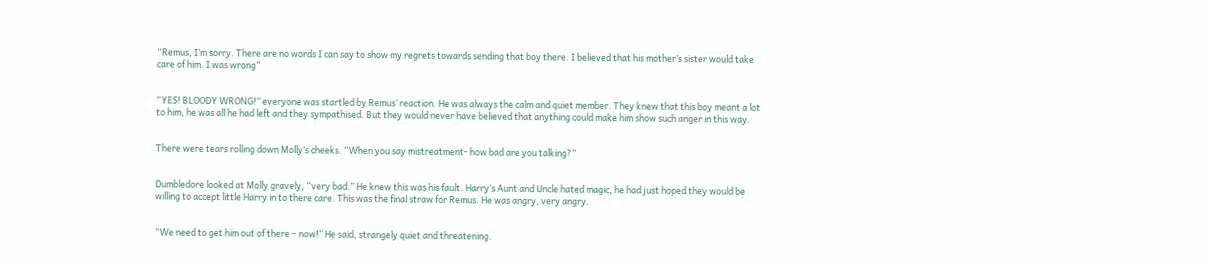“Remus, I’m sorry. There are no words I can say to show my regrets towards sending that boy there. I believed that his mother’s sister would take care of him. I was wrong”


“YES! BLOODY WRONG!” everyone was startled by Remus’ reaction. He was always the calm and quiet member. They knew that this boy meant a lot to him, he was all he had left and they sympathised. But they would never have believed that anything could make him show such anger in this way.


There were tears rolling down Molly’s cheeks. “When you say mistreatment- how bad are you talking?”


Dumbledore looked at Molly gravely, “very bad.” He knew this was his fault. Harry’s Aunt and Uncle hated magic, he had just hoped they would be willing to accept little Harry in to there care. This was the final straw for Remus. He was angry, very angry.


“We need to get him out of there – now!” He said, strangely quiet and threatening.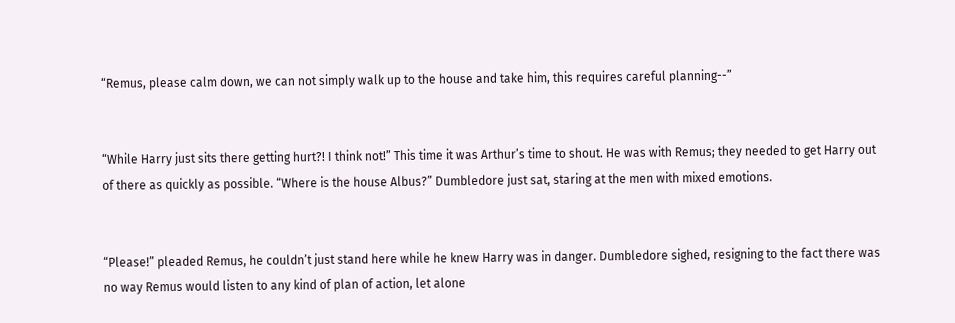“Remus, please calm down, we can not simply walk up to the house and take him, this requires careful planning--”


“While Harry just sits there getting hurt?! I think not!” This time it was Arthur’s time to shout. He was with Remus; they needed to get Harry out of there as quickly as possible. “Where is the house Albus?” Dumbledore just sat, staring at the men with mixed emotions.


“Please!” pleaded Remus, he couldn’t just stand here while he knew Harry was in danger. Dumbledore sighed, resigning to the fact there was no way Remus would listen to any kind of plan of action, let alone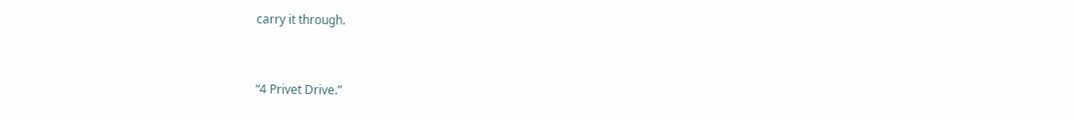carry it through.


“4 Privet Drive.”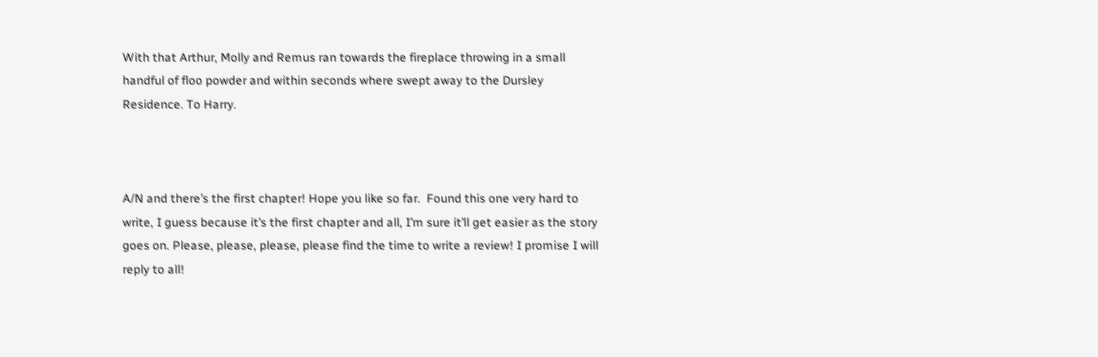With that Arthur, Molly and Remus ran towards the fireplace throwing in a small handful of floo powder and within seconds where swept away to the Dursley Residence. To Harry.



A/N and there’s the first chapter! Hope you like so far.  Found this one very hard to write, I guess because it’s the first chapter and all, I’m sure it’ll get easier as the story goes on. Please, please, please, please find the time to write a review! I promise I will reply to all!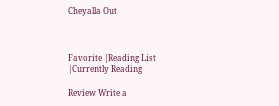Cheyalla Out



Favorite |Reading List |Currently Reading

Review Write a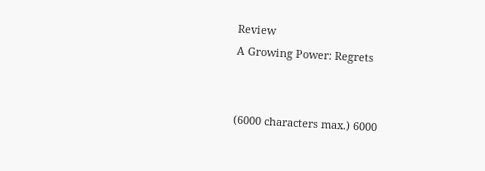Review
A Growing Power: Regrets


(6000 characters max.) 6000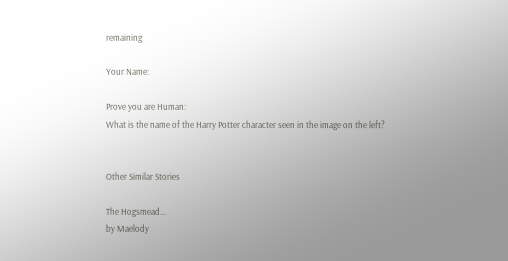remaining

Your Name:

Prove you are Human:
What is the name of the Harry Potter character seen in the image on the left?


Other Similar Stories

The Hogsmead...
by Maelody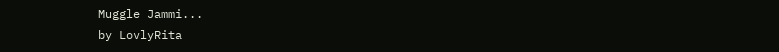Muggle Jammi...
by LovlyRita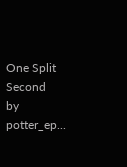One Split Second
by potter_ep...